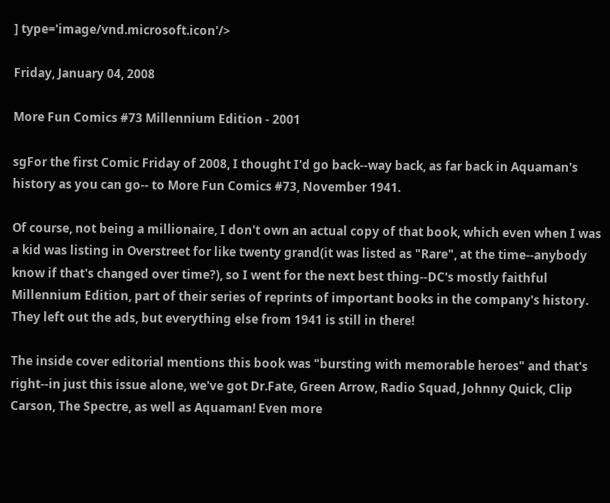] type='image/vnd.microsoft.icon'/>

Friday, January 04, 2008

More Fun Comics #73 Millennium Edition - 2001

sgFor the first Comic Friday of 2008, I thought I'd go back--way back, as far back in Aquaman's history as you can go-- to More Fun Comics #73, November 1941.

Of course, not being a millionaire, I don't own an actual copy of that book, which even when I was a kid was listing in Overstreet for like twenty grand(it was listed as "Rare", at the time--anybody know if that's changed over time?), so I went for the next best thing--DC's mostly faithful Millennium Edition, part of their series of reprints of important books in the company's history. They left out the ads, but everything else from 1941 is still in there!

The inside cover editorial mentions this book was "bursting with memorable heroes" and that's right--in just this issue alone, we've got Dr.Fate, Green Arrow, Radio Squad, Johnny Quick, Clip Carson, The Spectre, as well as Aquaman! Even more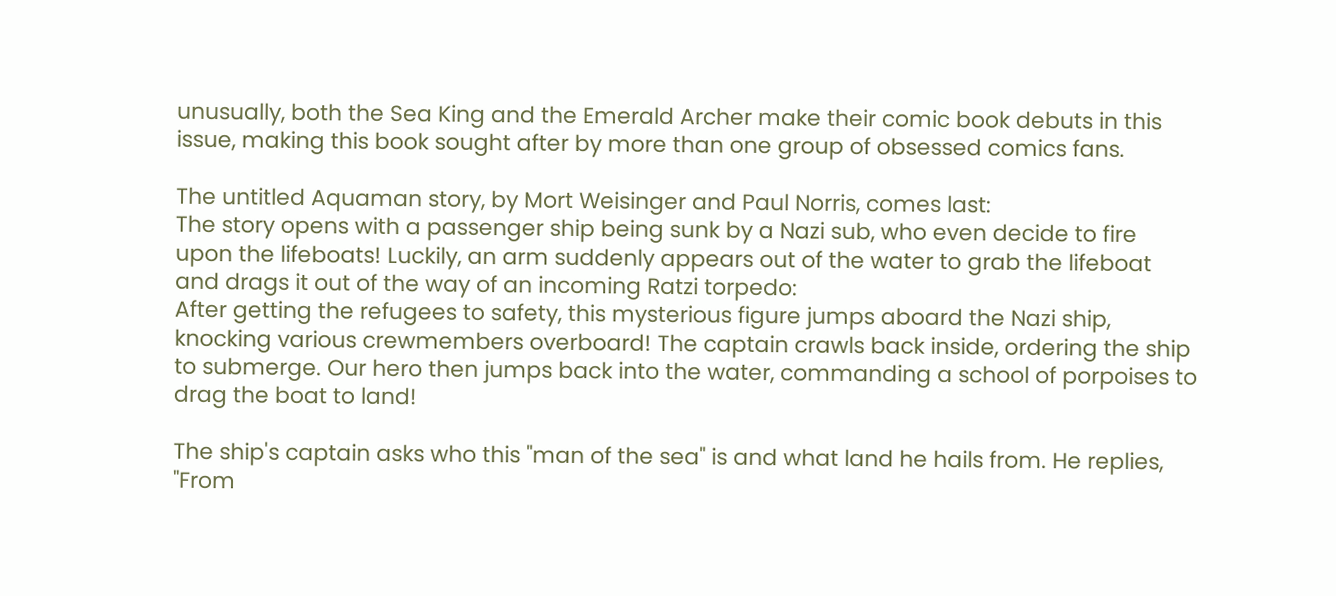unusually, both the Sea King and the Emerald Archer make their comic book debuts in this issue, making this book sought after by more than one group of obsessed comics fans.

The untitled Aquaman story, by Mort Weisinger and Paul Norris, comes last:
The story opens with a passenger ship being sunk by a Nazi sub, who even decide to fire upon the lifeboats! Luckily, an arm suddenly appears out of the water to grab the lifeboat and drags it out of the way of an incoming Ratzi torpedo:
After getting the refugees to safety, this mysterious figure jumps aboard the Nazi ship, knocking various crewmembers overboard! The captain crawls back inside, ordering the ship to submerge. Our hero then jumps back into the water, commanding a school of porpoises to drag the boat to land!

The ship's captain asks who this "man of the sea" is and what land he hails from. He replies, "From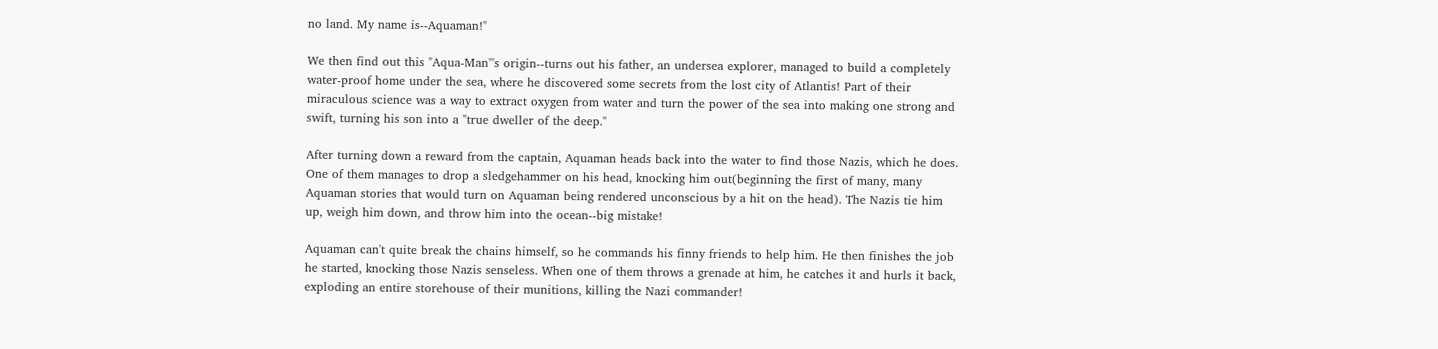no land. My name is--Aquaman!"

We then find out this "Aqua-Man"'s origin--turns out his father, an undersea explorer, managed to build a completely water-proof home under the sea, where he discovered some secrets from the lost city of Atlantis! Part of their miraculous science was a way to extract oxygen from water and turn the power of the sea into making one strong and swift, turning his son into a "true dweller of the deep."

After turning down a reward from the captain, Aquaman heads back into the water to find those Nazis, which he does. One of them manages to drop a sledgehammer on his head, knocking him out(beginning the first of many, many Aquaman stories that would turn on Aquaman being rendered unconscious by a hit on the head). The Nazis tie him up, weigh him down, and throw him into the ocean--big mistake!

Aquaman can't quite break the chains himself, so he commands his finny friends to help him. He then finishes the job he started, knocking those Nazis senseless. When one of them throws a grenade at him, he catches it and hurls it back, exploding an entire storehouse of their munitions, killing the Nazi commander!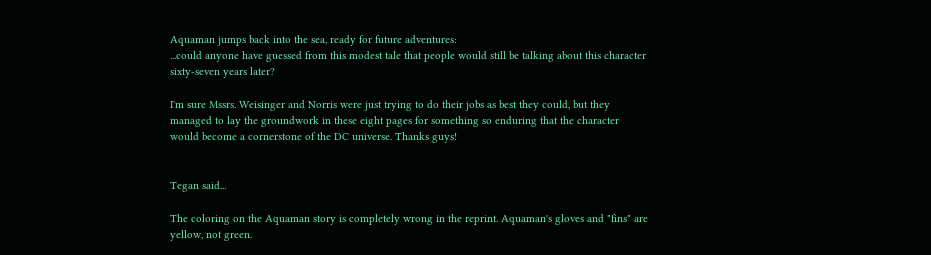Aquaman jumps back into the sea, ready for future adventures:
...could anyone have guessed from this modest tale that people would still be talking about this character sixty-seven years later?

I'm sure Mssrs. Weisinger and Norris were just trying to do their jobs as best they could, but they managed to lay the groundwork in these eight pages for something so enduring that the character would become a cornerstone of the DC universe. Thanks guys!


Tegan said...

The coloring on the Aquaman story is completely wrong in the reprint. Aquaman's gloves and "fins" are yellow, not green.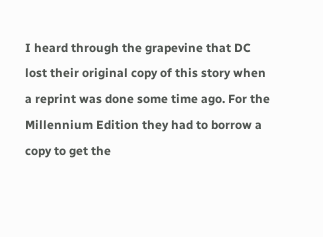I heard through the grapevine that DC lost their original copy of this story when a reprint was done some time ago. For the Millennium Edition they had to borrow a copy to get the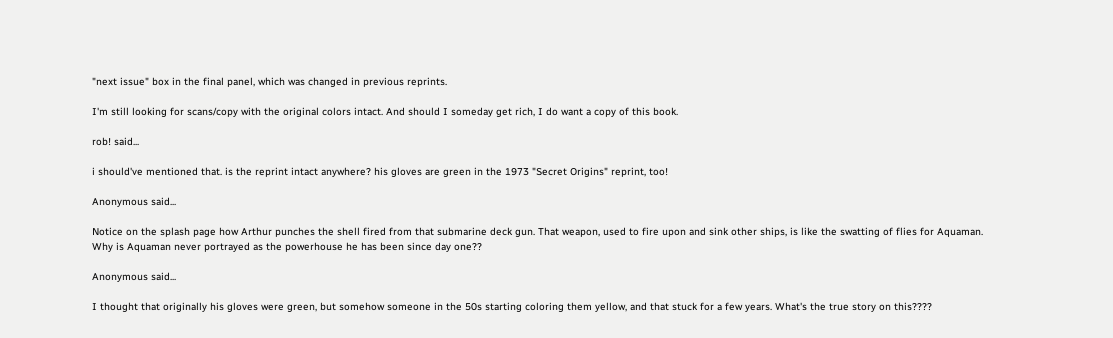"next issue" box in the final panel, which was changed in previous reprints.

I'm still looking for scans/copy with the original colors intact. And should I someday get rich, I do want a copy of this book.

rob! said...

i should've mentioned that. is the reprint intact anywhere? his gloves are green in the 1973 "Secret Origins" reprint, too!

Anonymous said...

Notice on the splash page how Arthur punches the shell fired from that submarine deck gun. That weapon, used to fire upon and sink other ships, is like the swatting of flies for Aquaman.
Why is Aquaman never portrayed as the powerhouse he has been since day one??

Anonymous said...

I thought that originally his gloves were green, but somehow someone in the 50s starting coloring them yellow, and that stuck for a few years. What's the true story on this????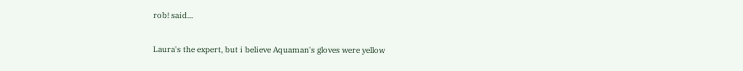rob! said...

Laura's the expert, but i believe Aquaman's gloves were yellow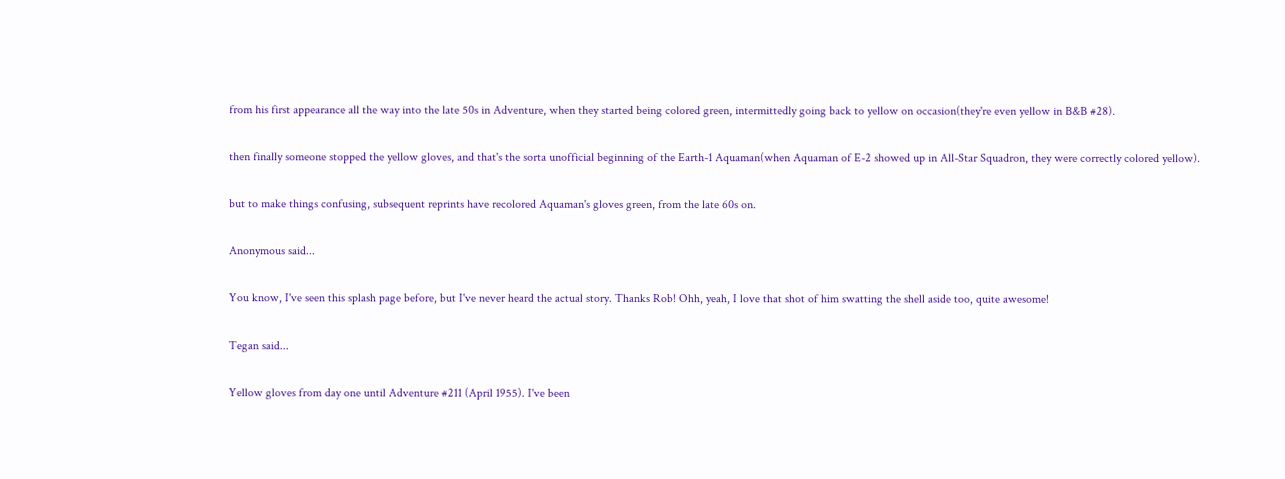from his first appearance all the way into the late 50s in Adventure, when they started being colored green, intermittedly going back to yellow on occasion(they're even yellow in B&B #28).

then finally someone stopped the yellow gloves, and that's the sorta unofficial beginning of the Earth-1 Aquaman(when Aquaman of E-2 showed up in All-Star Squadron, they were correctly colored yellow).

but to make things confusing, subsequent reprints have recolored Aquaman's gloves green, from the late 60s on.

Anonymous said...

You know, I've seen this splash page before, but I've never heard the actual story. Thanks Rob! Ohh, yeah, I love that shot of him swatting the shell aside too, quite awesome!

Tegan said...

Yellow gloves from day one until Adventure #211 (April 1955). I've been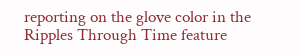reporting on the glove color in the Ripples Through Time feature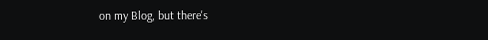on my Blog, but there's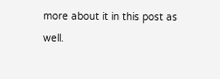more about it in this post as well.